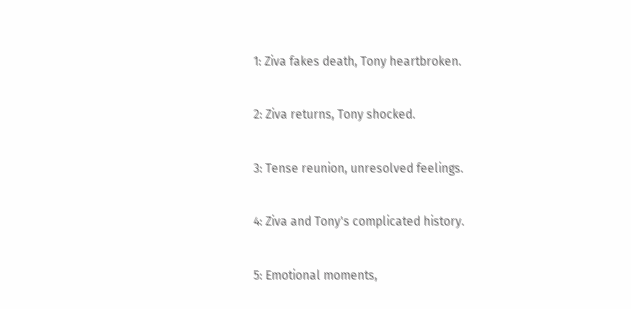1: Ziva fakes death, Tony heartbroken.

2: Ziva returns, Tony shocked.

3: Tense reunion, unresolved feelings.

4: Ziva and Tony's complicated history.

5: Emotional moments,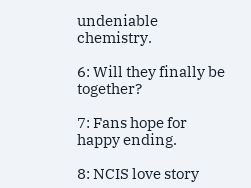undeniable chemistry.

6: Will they finally be together?

7: Fans hope for happy ending.

8: NCIS love story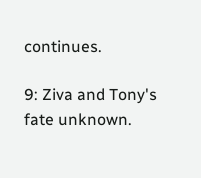continues.

9: Ziva and Tony's fate unknown.